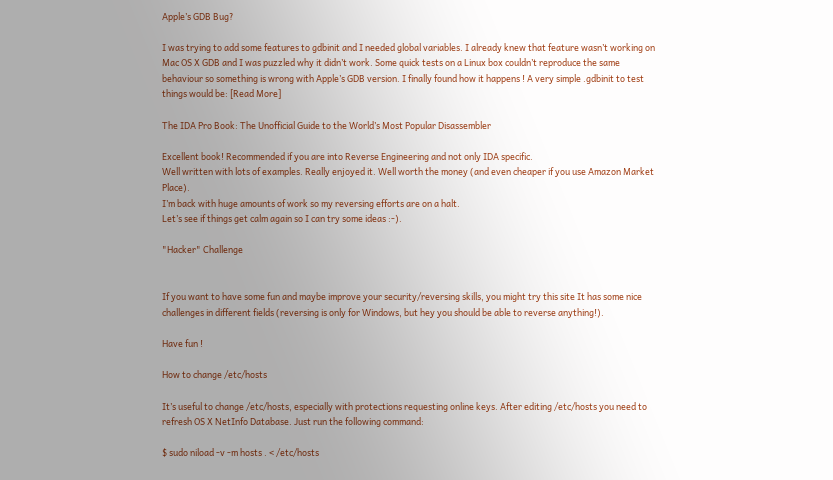Apple’s GDB Bug?

I was trying to add some features to gdbinit and I needed global variables. I already knew that feature wasn’t working on Mac OS X GDB and I was puzzled why it didn’t work. Some quick tests on a Linux box couldn’t reproduce the same behaviour so something is wrong with Apple’s GDB version. I finally found how it happens ! A very simple .gdbinit to test things would be: [Read More]

The IDA Pro Book: The Unofficial Guide to the World’s Most Popular Disassembler

Excellent book! Recommended if you are into Reverse Engineering and not only IDA specific.
Well written with lots of examples. Really enjoyed it. Well worth the money (and even cheaper if you use Amazon Market Place).
I’m back with huge amounts of work so my reversing efforts are on a halt.
Let’s see if things get calm again so I can try some ideas :-).

"Hacker" Challenge


If you want to have some fun and maybe improve your security/reversing skills, you might try this site It has some nice challenges in different fields (reversing is only for Windows, but hey you should be able to reverse anything!).

Have fun !

How to change /etc/hosts

It’s useful to change /etc/hosts, especially with protections requesting online keys. After editing /etc/hosts you need to refresh OS X NetInfo Database. Just run the following command:

$ sudo niload -v -m hosts . < /etc/hosts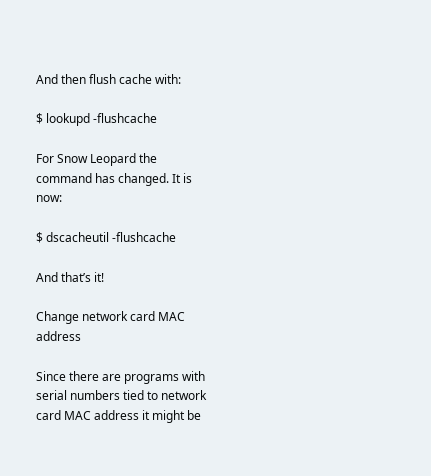And then flush cache with:

$ lookupd -flushcache

For Snow Leopard the command has changed. It is now:

$ dscacheutil -flushcache

And that’s it!

Change network card MAC address

Since there are programs with serial numbers tied to network card MAC address it might be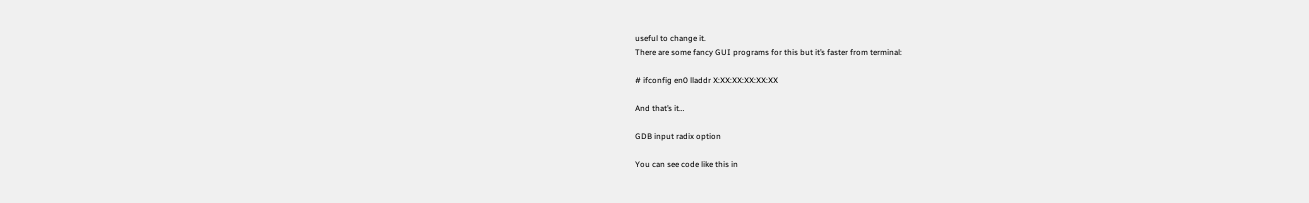useful to change it.
There are some fancy GUI programs for this but it’s faster from terminal:

# ifconfig en0 lladdr X:XX:XX:XX:XX:XX

And that’s it…

GDB input radix option

You can see code like this in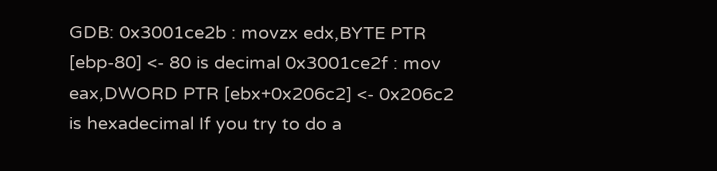GDB: 0x3001ce2b : movzx edx,BYTE PTR [ebp-80] <- 80 is decimal 0x3001ce2f : mov eax,DWORD PTR [ebx+0x206c2] <- 0x206c2 is hexadecimal If you try to do a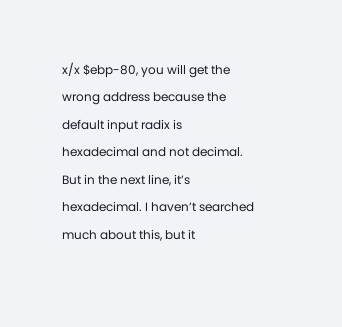x/x $ebp-80, you will get the wrong address because the default input radix is hexadecimal and not decimal. But in the next line, it’s hexadecimal. I haven’t searched much about this, but it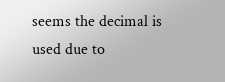seems the decimal is used due to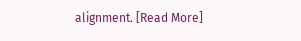alignment. [Read More]